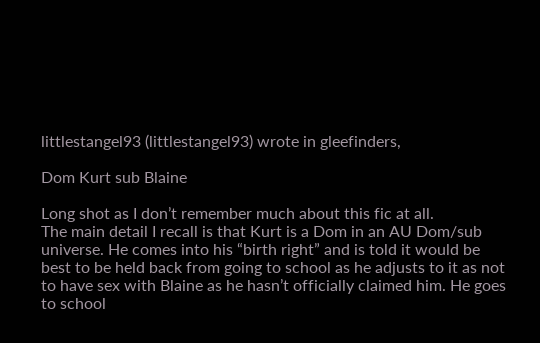littlestangel93 (littlestangel93) wrote in gleefinders,

Dom Kurt sub Blaine

Long shot as I don’t remember much about this fic at all.
The main detail I recall is that Kurt is a Dom in an AU Dom/sub universe. He comes into his “birth right” and is told it would be best to be held back from going to school as he adjusts to it as not to have sex with Blaine as he hasn’t officially claimed him. He goes to school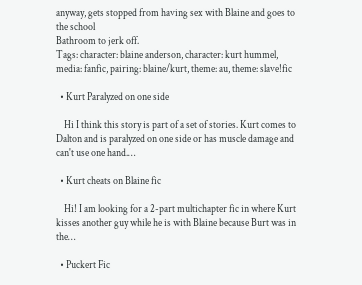anyway, gets stopped from having sex with Blaine and goes to the school
Bathroom to jerk off.
Tags: character: blaine anderson, character: kurt hummel, media: fanfic, pairing: blaine/kurt, theme: au, theme: slave!fic

  • Kurt Paralyzed on one side

    Hi I think this story is part of a set of stories. Kurt comes to Dalton and is paralyzed on one side or has muscle damage and can't use one hand.…

  • Kurt cheats on Blaine fic

    Hi! I am looking for a 2-part multichapter fic in where Kurt kisses another guy while he is with Blaine because Burt was in the…

  • Puckert Fic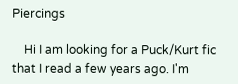Piercings

    Hi I am looking for a Puck/Kurt fic that I read a few years ago. I'm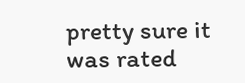pretty sure it was rated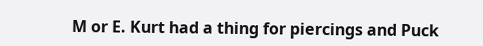M or E. Kurt had a thing for piercings and Puck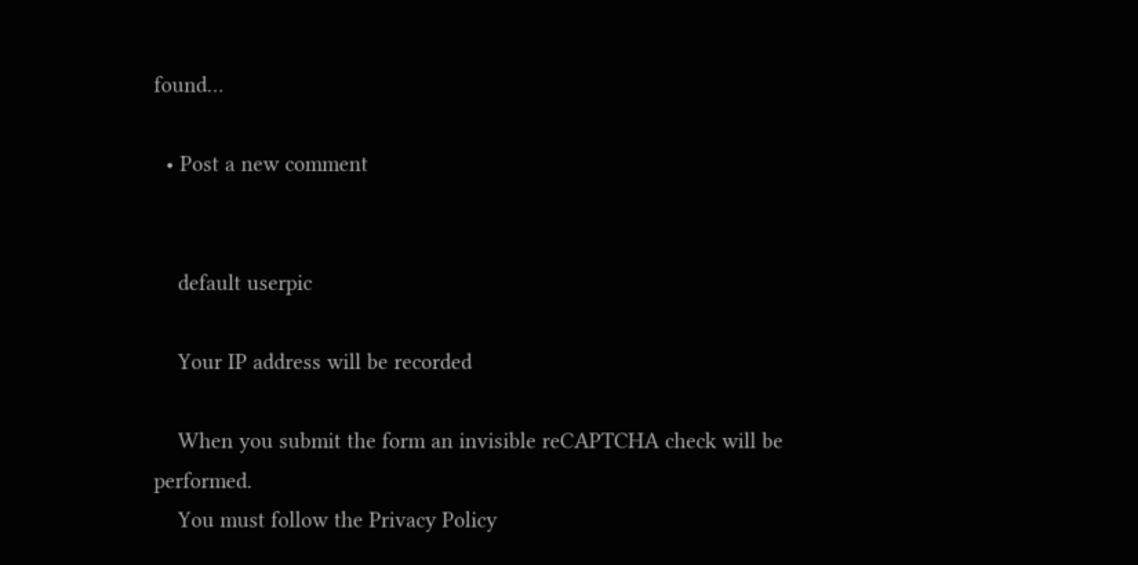found…

  • Post a new comment


    default userpic

    Your IP address will be recorded

    When you submit the form an invisible reCAPTCHA check will be performed.
    You must follow the Privacy Policy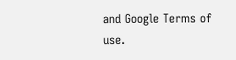and Google Terms of use.